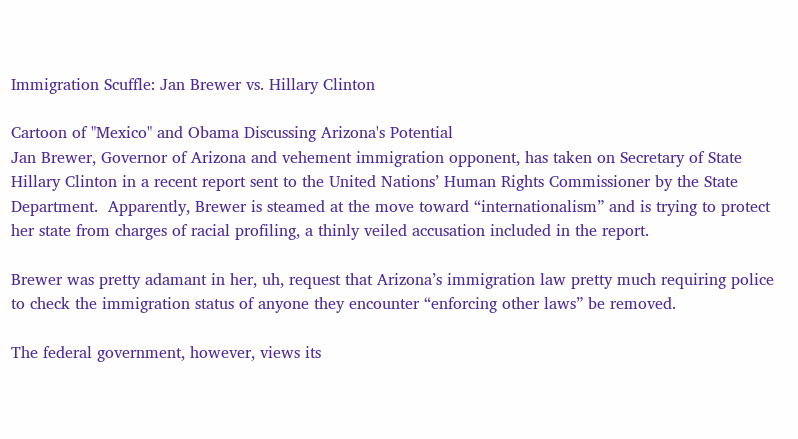Immigration Scuffle: Jan Brewer vs. Hillary Clinton

Cartoon of "Mexico" and Obama Discussing Arizona's Potential
Jan Brewer, Governor of Arizona and vehement immigration opponent, has taken on Secretary of State Hillary Clinton in a recent report sent to the United Nations’ Human Rights Commissioner by the State Department.  Apparently, Brewer is steamed at the move toward “internationalism” and is trying to protect her state from charges of racial profiling, a thinly veiled accusation included in the report.

Brewer was pretty adamant in her, uh, request that Arizona’s immigration law pretty much requiring police to check the immigration status of anyone they encounter “enforcing other laws” be removed.

The federal government, however, views its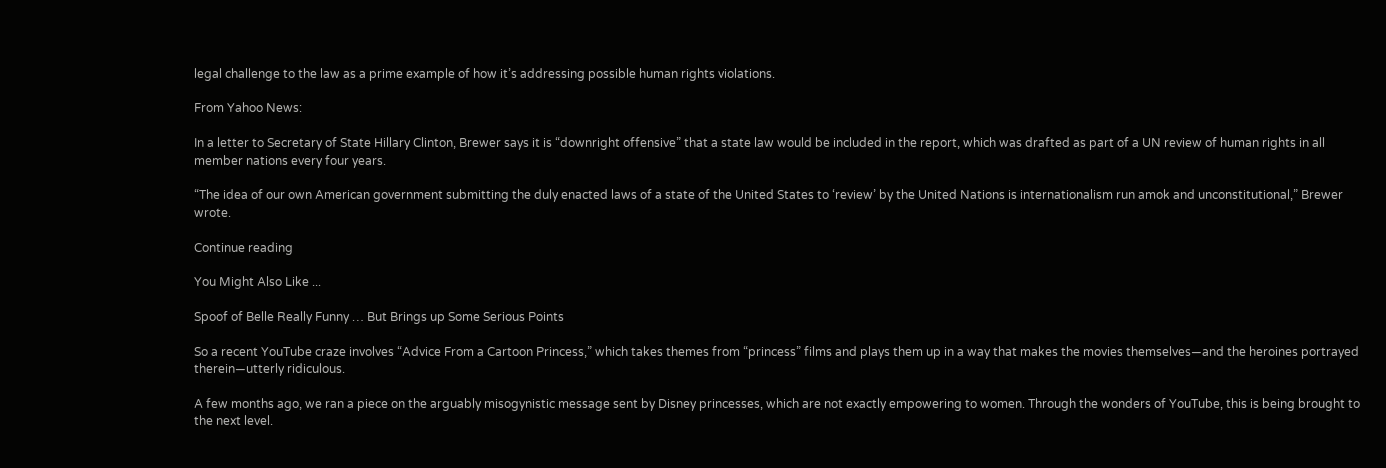legal challenge to the law as a prime example of how it’s addressing possible human rights violations.

From Yahoo News:

In a letter to Secretary of State Hillary Clinton, Brewer says it is “downright offensive” that a state law would be included in the report, which was drafted as part of a UN review of human rights in all member nations every four years.

“The idea of our own American government submitting the duly enacted laws of a state of the United States to ‘review’ by the United Nations is internationalism run amok and unconstitutional,” Brewer wrote.

Continue reading

You Might Also Like ...

Spoof of Belle Really Funny … But Brings up Some Serious Points

So a recent YouTube craze involves “Advice From a Cartoon Princess,” which takes themes from “princess” films and plays them up in a way that makes the movies themselves—and the heroines portrayed therein—utterly ridiculous.

A few months ago, we ran a piece on the arguably misogynistic message sent by Disney princesses, which are not exactly empowering to women. Through the wonders of YouTube, this is being brought to the next level.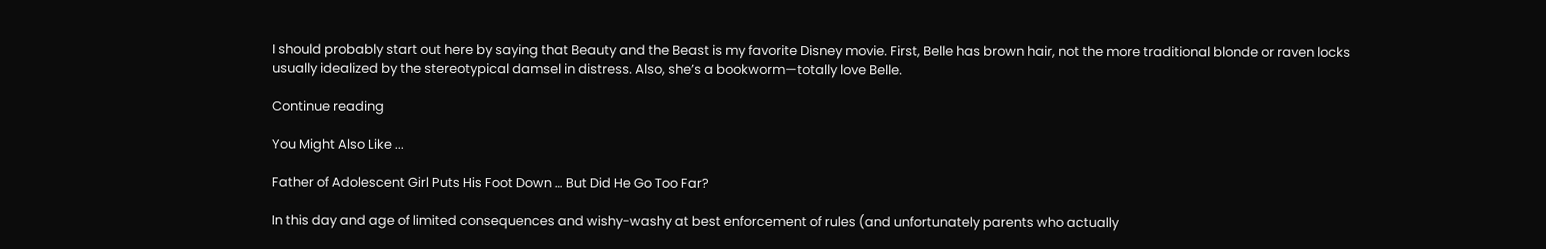I should probably start out here by saying that Beauty and the Beast is my favorite Disney movie. First, Belle has brown hair, not the more traditional blonde or raven locks usually idealized by the stereotypical damsel in distress. Also, she’s a bookworm—totally love Belle.

Continue reading

You Might Also Like ...

Father of Adolescent Girl Puts His Foot Down … But Did He Go Too Far?

In this day and age of limited consequences and wishy-washy at best enforcement of rules (and unfortunately parents who actually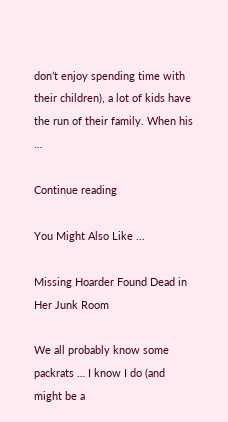don’t enjoy spending time with their children), a lot of kids have the run of their family. When his …

Continue reading

You Might Also Like ...

Missing Hoarder Found Dead in Her Junk Room

We all probably know some packrats … I know I do (and might be a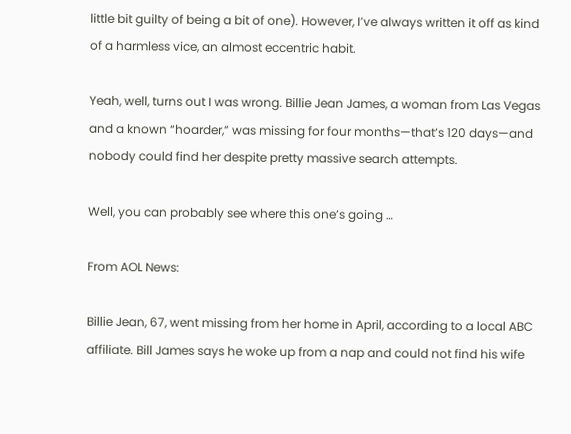little bit guilty of being a bit of one). However, I’ve always written it off as kind of a harmless vice, an almost eccentric habit.

Yeah, well, turns out I was wrong. Billie Jean James, a woman from Las Vegas and a known “hoarder,” was missing for four months—that’s 120 days—and nobody could find her despite pretty massive search attempts.

Well, you can probably see where this one’s going …

From AOL News:

Billie Jean, 67, went missing from her home in April, according to a local ABC affiliate. Bill James says he woke up from a nap and could not find his wife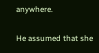anywhere.

He assumed that she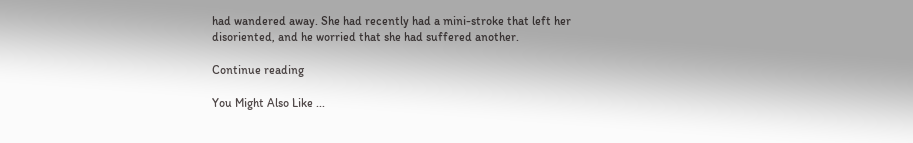had wandered away. She had recently had a mini-stroke that left her disoriented, and he worried that she had suffered another.

Continue reading

You Might Also Like ...